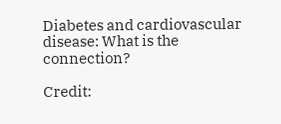Diabetes and cardiovascular disease: What is the connection?

Credit: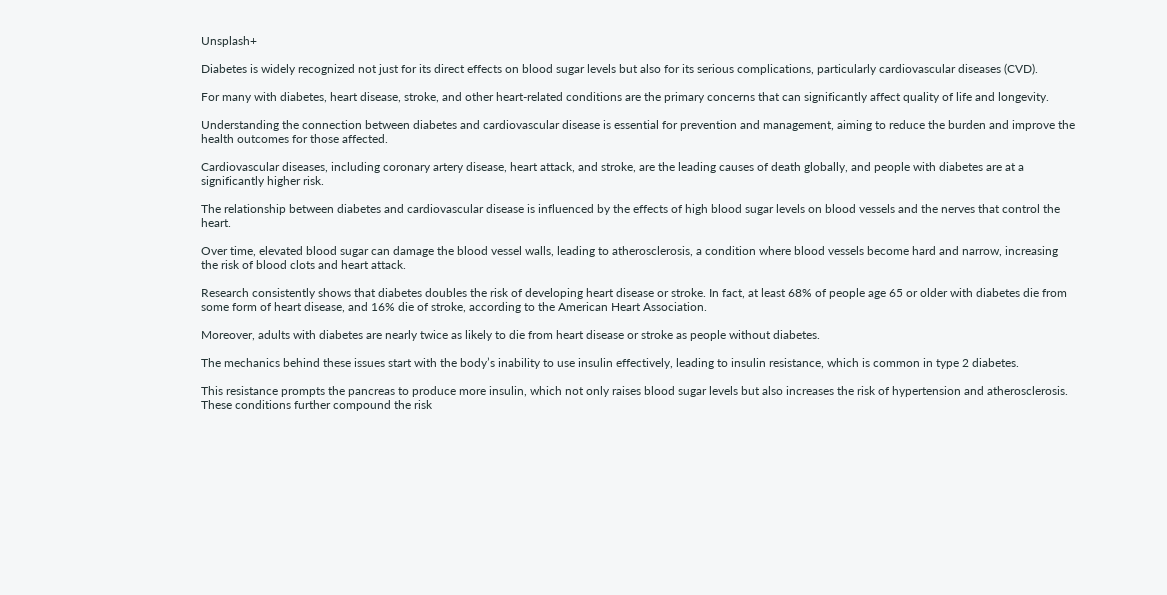Unsplash+

Diabetes is widely recognized not just for its direct effects on blood sugar levels but also for its serious complications, particularly cardiovascular diseases (CVD).

For many with diabetes, heart disease, stroke, and other heart-related conditions are the primary concerns that can significantly affect quality of life and longevity.

Understanding the connection between diabetes and cardiovascular disease is essential for prevention and management, aiming to reduce the burden and improve the health outcomes for those affected.

Cardiovascular diseases, including coronary artery disease, heart attack, and stroke, are the leading causes of death globally, and people with diabetes are at a significantly higher risk.

The relationship between diabetes and cardiovascular disease is influenced by the effects of high blood sugar levels on blood vessels and the nerves that control the heart.

Over time, elevated blood sugar can damage the blood vessel walls, leading to atherosclerosis, a condition where blood vessels become hard and narrow, increasing the risk of blood clots and heart attack.

Research consistently shows that diabetes doubles the risk of developing heart disease or stroke. In fact, at least 68% of people age 65 or older with diabetes die from some form of heart disease, and 16% die of stroke, according to the American Heart Association.

Moreover, adults with diabetes are nearly twice as likely to die from heart disease or stroke as people without diabetes.

The mechanics behind these issues start with the body’s inability to use insulin effectively, leading to insulin resistance, which is common in type 2 diabetes.

This resistance prompts the pancreas to produce more insulin, which not only raises blood sugar levels but also increases the risk of hypertension and atherosclerosis. These conditions further compound the risk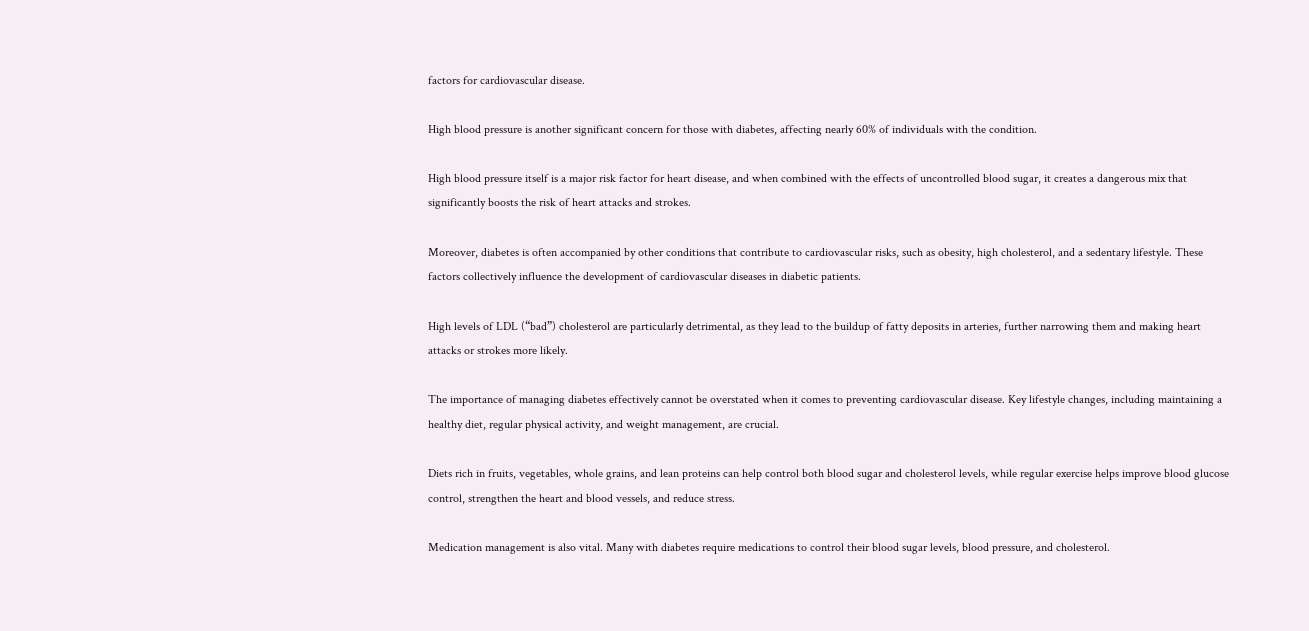factors for cardiovascular disease.

High blood pressure is another significant concern for those with diabetes, affecting nearly 60% of individuals with the condition.

High blood pressure itself is a major risk factor for heart disease, and when combined with the effects of uncontrolled blood sugar, it creates a dangerous mix that significantly boosts the risk of heart attacks and strokes.

Moreover, diabetes is often accompanied by other conditions that contribute to cardiovascular risks, such as obesity, high cholesterol, and a sedentary lifestyle. These factors collectively influence the development of cardiovascular diseases in diabetic patients.

High levels of LDL (“bad”) cholesterol are particularly detrimental, as they lead to the buildup of fatty deposits in arteries, further narrowing them and making heart attacks or strokes more likely.

The importance of managing diabetes effectively cannot be overstated when it comes to preventing cardiovascular disease. Key lifestyle changes, including maintaining a healthy diet, regular physical activity, and weight management, are crucial.

Diets rich in fruits, vegetables, whole grains, and lean proteins can help control both blood sugar and cholesterol levels, while regular exercise helps improve blood glucose control, strengthen the heart and blood vessels, and reduce stress.

Medication management is also vital. Many with diabetes require medications to control their blood sugar levels, blood pressure, and cholesterol.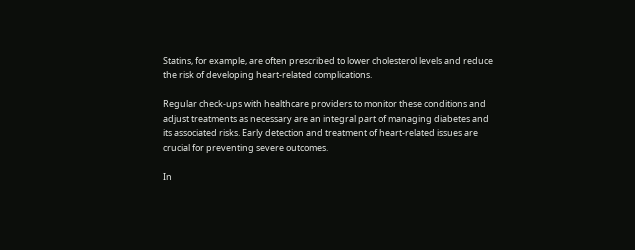Statins, for example, are often prescribed to lower cholesterol levels and reduce the risk of developing heart-related complications.

Regular check-ups with healthcare providers to monitor these conditions and adjust treatments as necessary are an integral part of managing diabetes and its associated risks. Early detection and treatment of heart-related issues are crucial for preventing severe outcomes.

In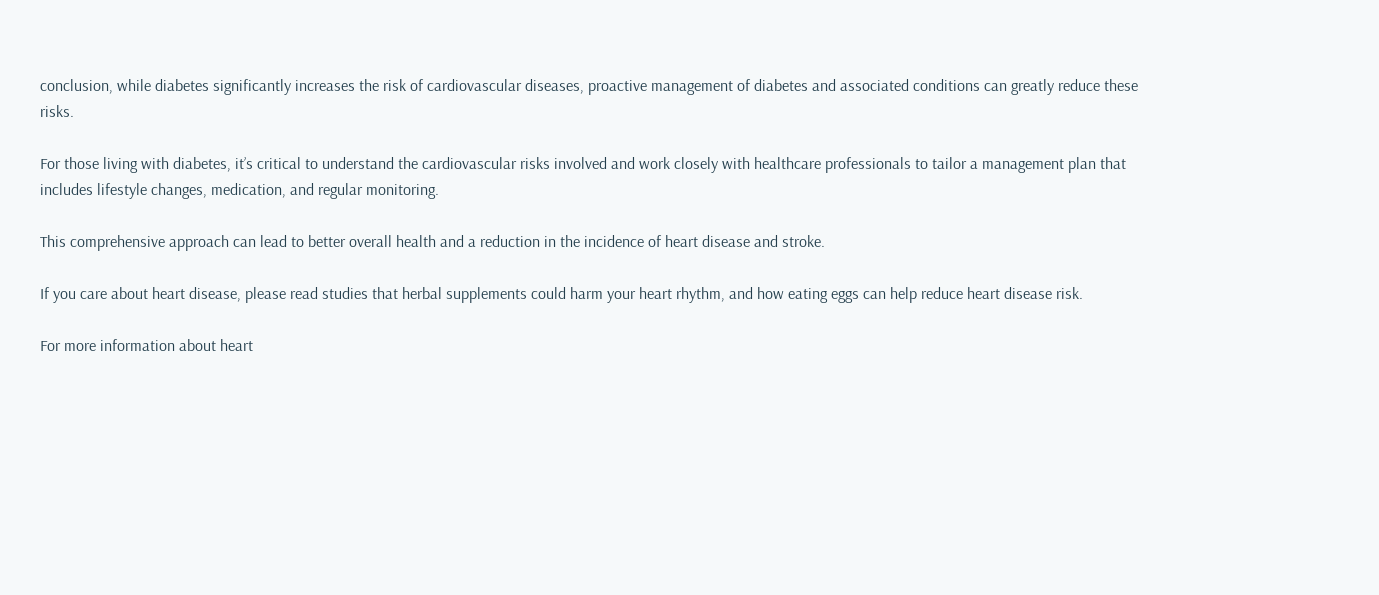conclusion, while diabetes significantly increases the risk of cardiovascular diseases, proactive management of diabetes and associated conditions can greatly reduce these risks.

For those living with diabetes, it’s critical to understand the cardiovascular risks involved and work closely with healthcare professionals to tailor a management plan that includes lifestyle changes, medication, and regular monitoring.

This comprehensive approach can lead to better overall health and a reduction in the incidence of heart disease and stroke.

If you care about heart disease, please read studies that herbal supplements could harm your heart rhythm, and how eating eggs can help reduce heart disease risk.

For more information about heart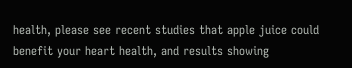health, please see recent studies that apple juice could benefit your heart health, and results showing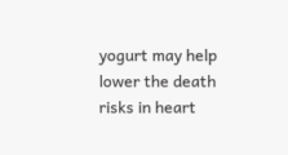yogurt may help lower the death risks in heart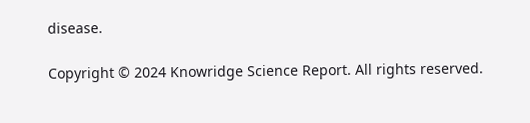disease.

Copyright © 2024 Knowridge Science Report. All rights reserved.